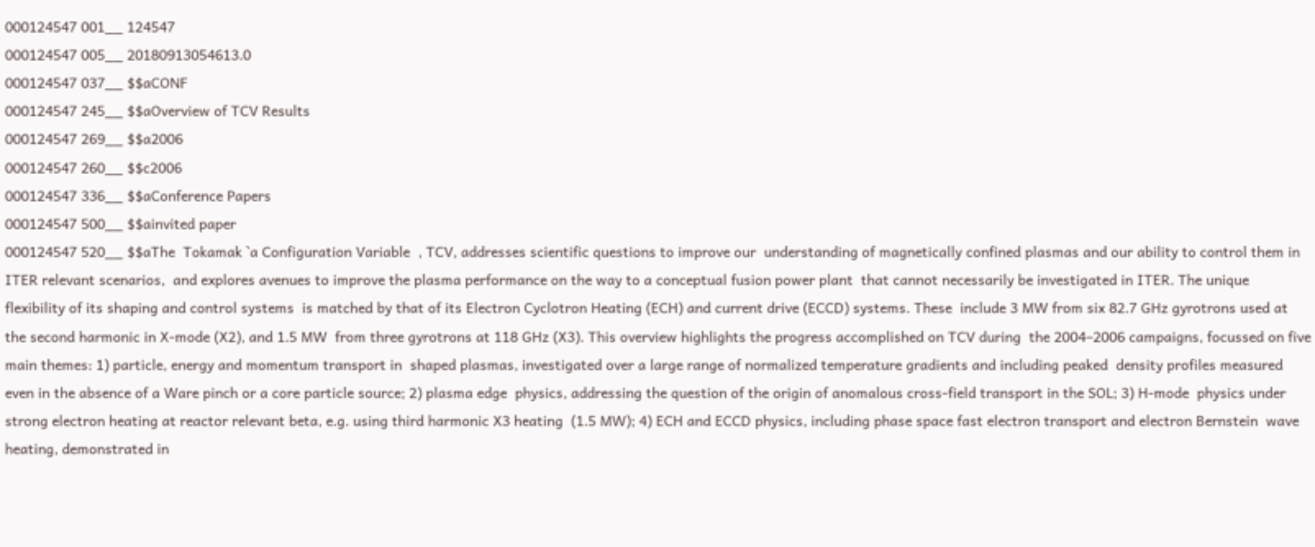000124547 001__ 124547
000124547 005__ 20180913054613.0
000124547 037__ $$aCONF
000124547 245__ $$aOverview of TCV Results
000124547 269__ $$a2006
000124547 260__ $$c2006
000124547 336__ $$aConference Papers
000124547 500__ $$ainvited paper
000124547 520__ $$aThe  Tokamak `a Configuration Variable  , TCV, addresses scientific questions to improve our  understanding of magnetically confined plasmas and our ability to control them in ITER relevant scenarios,  and explores avenues to improve the plasma performance on the way to a conceptual fusion power plant  that cannot necessarily be investigated in ITER. The unique flexibility of its shaping and control systems  is matched by that of its Electron Cyclotron Heating (ECH) and current drive (ECCD) systems. These  include 3 MW from six 82.7 GHz gyrotrons used at the second harmonic in X-mode (X2), and 1.5 MW  from three gyrotrons at 118 GHz (X3). This overview highlights the progress accomplished on TCV during  the 2004–2006 campaigns, focussed on five main themes: 1) particle, energy and momentum transport in  shaped plasmas, investigated over a large range of normalized temperature gradients and including peaked  density profiles measured even in the absence of a Ware pinch or a core particle source; 2) plasma edge  physics, addressing the question of the origin of anomalous cross-field transport in the SOL; 3) H-mode  physics under strong electron heating at reactor relevant beta, e.g. using third harmonic X3 heating  (1.5 MW); 4) ECH and ECCD physics, including phase space fast electron transport and electron Bernstein  wave heating, demonstrated in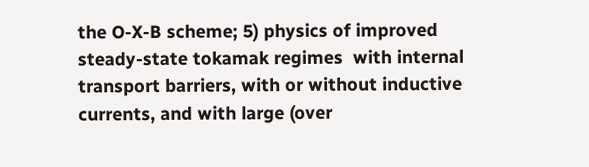the O-X-B scheme; 5) physics of improved steady-state tokamak regimes  with internal transport barriers, with or without inductive currents, and with large (over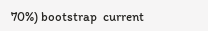70%) bootstrap  current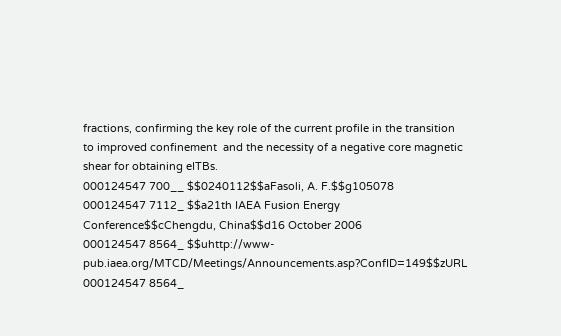fractions, confirming the key role of the current profile in the transition to improved confinement  and the necessity of a negative core magnetic shear for obtaining eITBs.
000124547 700__ $$0240112$$aFasoli, A. F.$$g105078
000124547 7112_ $$a21th IAEA Fusion Energy Conference$$cChengdu, China$$d16 October 2006
000124547 8564_ $$uhttp://www-pub.iaea.org/MTCD/Meetings/Announcements.asp?ConfID=149$$zURL
000124547 8564_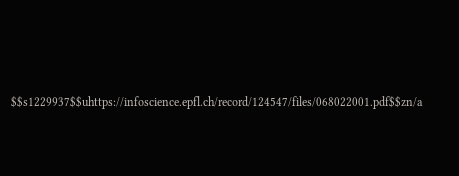$$s1229937$$uhttps://infoscience.epfl.ch/record/124547/files/068022001.pdf$$zn/a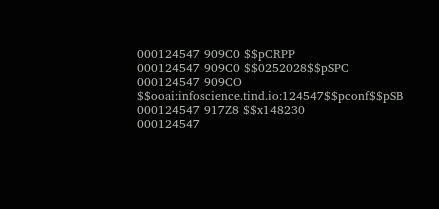000124547 909C0 $$pCRPP
000124547 909C0 $$0252028$$pSPC
000124547 909CO $$ooai:infoscience.tind.io:124547$$pconf$$pSB
000124547 917Z8 $$x148230
000124547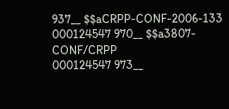937__ $$aCRPP-CONF-2006-133
000124547 970__ $$a3807-CONF/CRPP
000124547 973__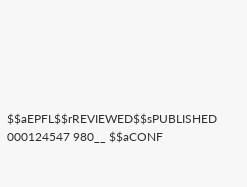$$aEPFL$$rREVIEWED$$sPUBLISHED
000124547 980__ $$aCONF